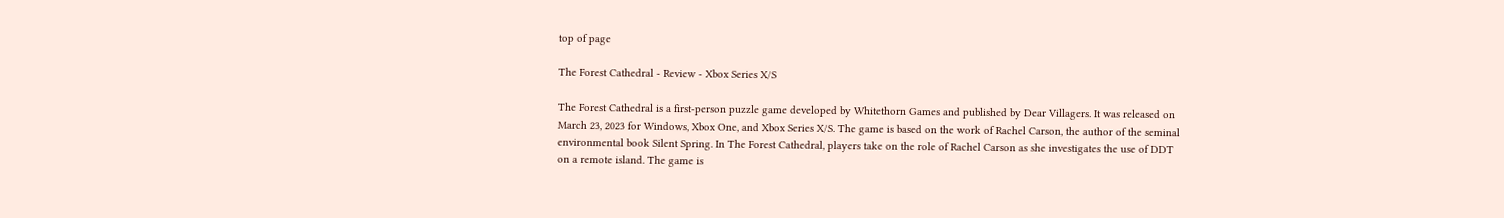top of page

The Forest Cathedral - Review - Xbox Series X/S

The Forest Cathedral is a first-person puzzle game developed by Whitethorn Games and published by Dear Villagers. It was released on March 23, 2023 for Windows, Xbox One, and Xbox Series X/S. The game is based on the work of Rachel Carson, the author of the seminal environmental book Silent Spring. In The Forest Cathedral, players take on the role of Rachel Carson as she investigates the use of DDT on a remote island. The game is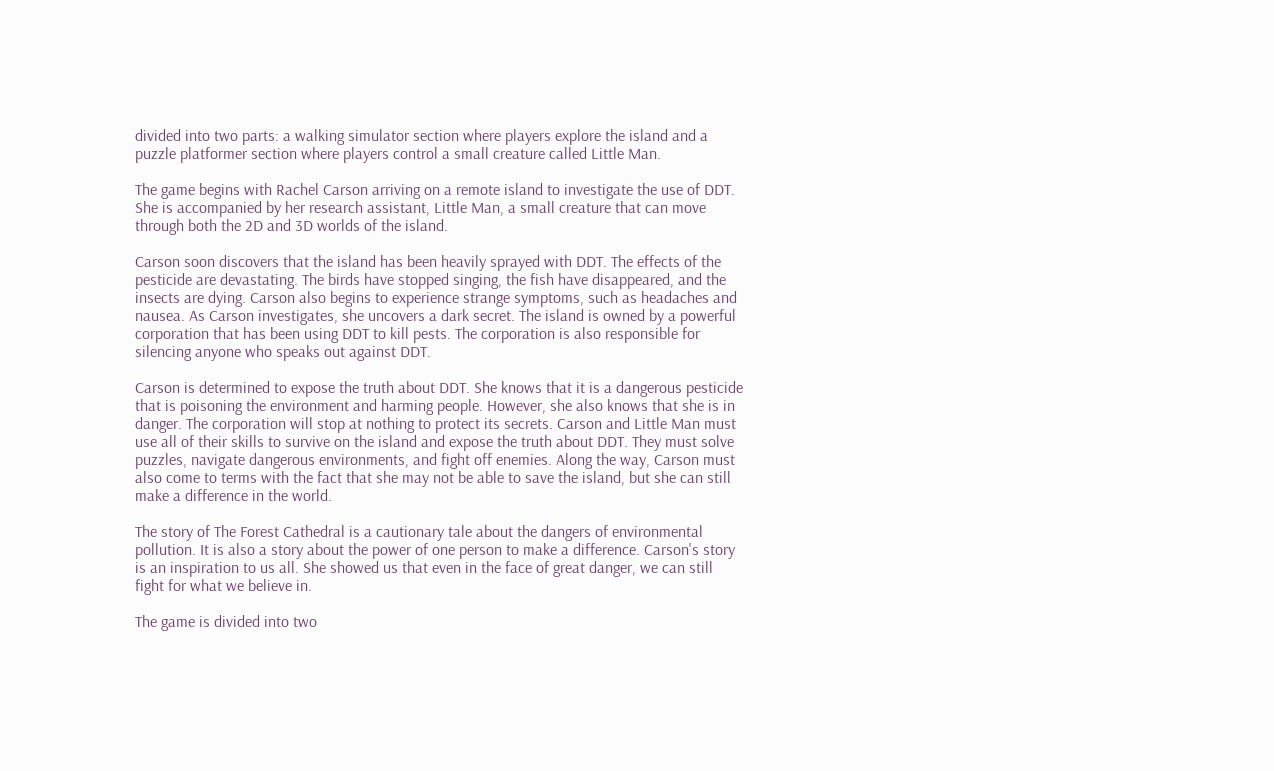divided into two parts: a walking simulator section where players explore the island and a puzzle platformer section where players control a small creature called Little Man.

The game begins with Rachel Carson arriving on a remote island to investigate the use of DDT. She is accompanied by her research assistant, Little Man, a small creature that can move through both the 2D and 3D worlds of the island.

Carson soon discovers that the island has been heavily sprayed with DDT. The effects of the pesticide are devastating. The birds have stopped singing, the fish have disappeared, and the insects are dying. Carson also begins to experience strange symptoms, such as headaches and nausea. As Carson investigates, she uncovers a dark secret. The island is owned by a powerful corporation that has been using DDT to kill pests. The corporation is also responsible for silencing anyone who speaks out against DDT.

Carson is determined to expose the truth about DDT. She knows that it is a dangerous pesticide that is poisoning the environment and harming people. However, she also knows that she is in danger. The corporation will stop at nothing to protect its secrets. Carson and Little Man must use all of their skills to survive on the island and expose the truth about DDT. They must solve puzzles, navigate dangerous environments, and fight off enemies. Along the way, Carson must also come to terms with the fact that she may not be able to save the island, but she can still make a difference in the world.

The story of The Forest Cathedral is a cautionary tale about the dangers of environmental pollution. It is also a story about the power of one person to make a difference. Carson's story is an inspiration to us all. She showed us that even in the face of great danger, we can still fight for what we believe in.

The game is divided into two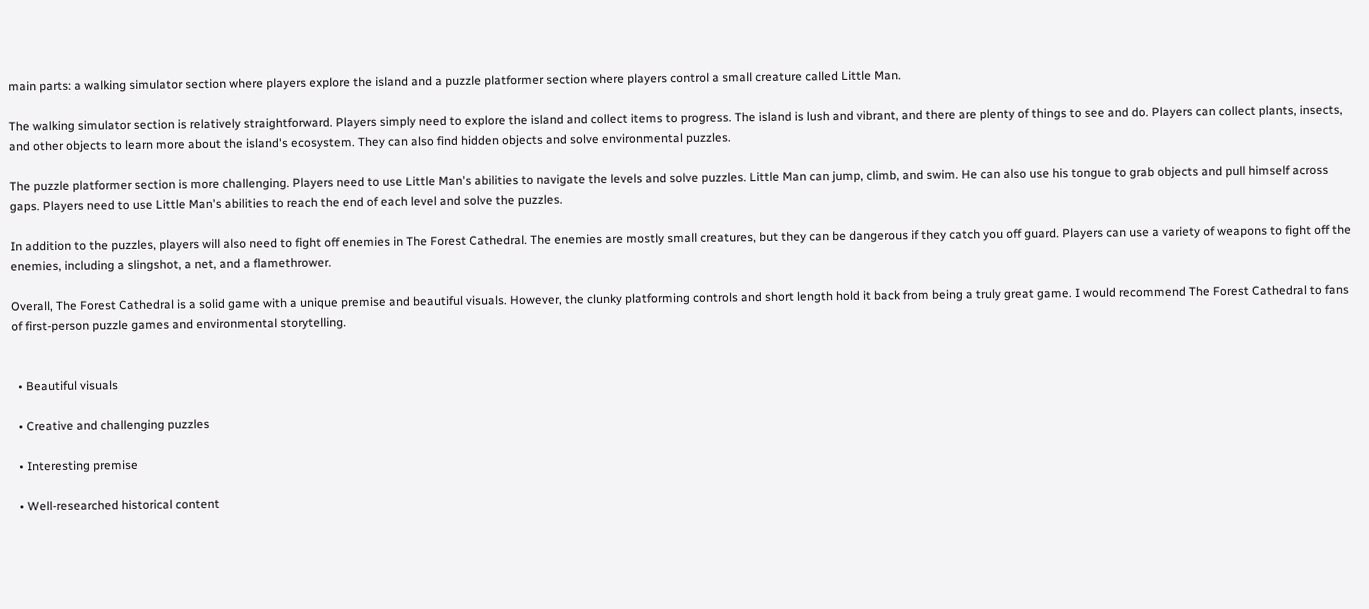main parts: a walking simulator section where players explore the island and a puzzle platformer section where players control a small creature called Little Man.

The walking simulator section is relatively straightforward. Players simply need to explore the island and collect items to progress. The island is lush and vibrant, and there are plenty of things to see and do. Players can collect plants, insects, and other objects to learn more about the island's ecosystem. They can also find hidden objects and solve environmental puzzles.

The puzzle platformer section is more challenging. Players need to use Little Man's abilities to navigate the levels and solve puzzles. Little Man can jump, climb, and swim. He can also use his tongue to grab objects and pull himself across gaps. Players need to use Little Man's abilities to reach the end of each level and solve the puzzles.

In addition to the puzzles, players will also need to fight off enemies in The Forest Cathedral. The enemies are mostly small creatures, but they can be dangerous if they catch you off guard. Players can use a variety of weapons to fight off the enemies, including a slingshot, a net, and a flamethrower.

Overall, The Forest Cathedral is a solid game with a unique premise and beautiful visuals. However, the clunky platforming controls and short length hold it back from being a truly great game. I would recommend The Forest Cathedral to fans of first-person puzzle games and environmental storytelling.


  • Beautiful visuals

  • Creative and challenging puzzles

  • Interesting premise

  • Well-researched historical content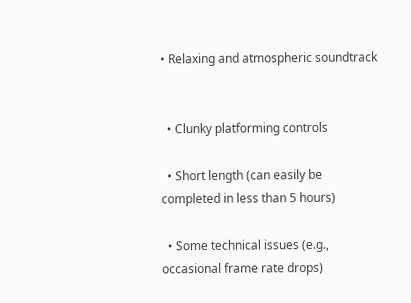• Relaxing and atmospheric soundtrack


  • Clunky platforming controls

  • Short length (can easily be completed in less than 5 hours)

  • Some technical issues (e.g., occasional frame rate drops)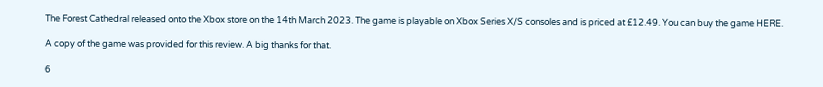The Forest Cathedral released onto the Xbox store on the 14th March 2023. The game is playable on Xbox Series X/S consoles and is priced at £12.49. You can buy the game HERE.

A copy of the game was provided for this review. A big thanks for that.

6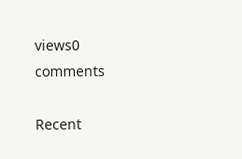views0 comments

Recent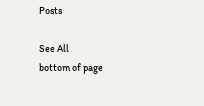Posts

See All
bottom of page